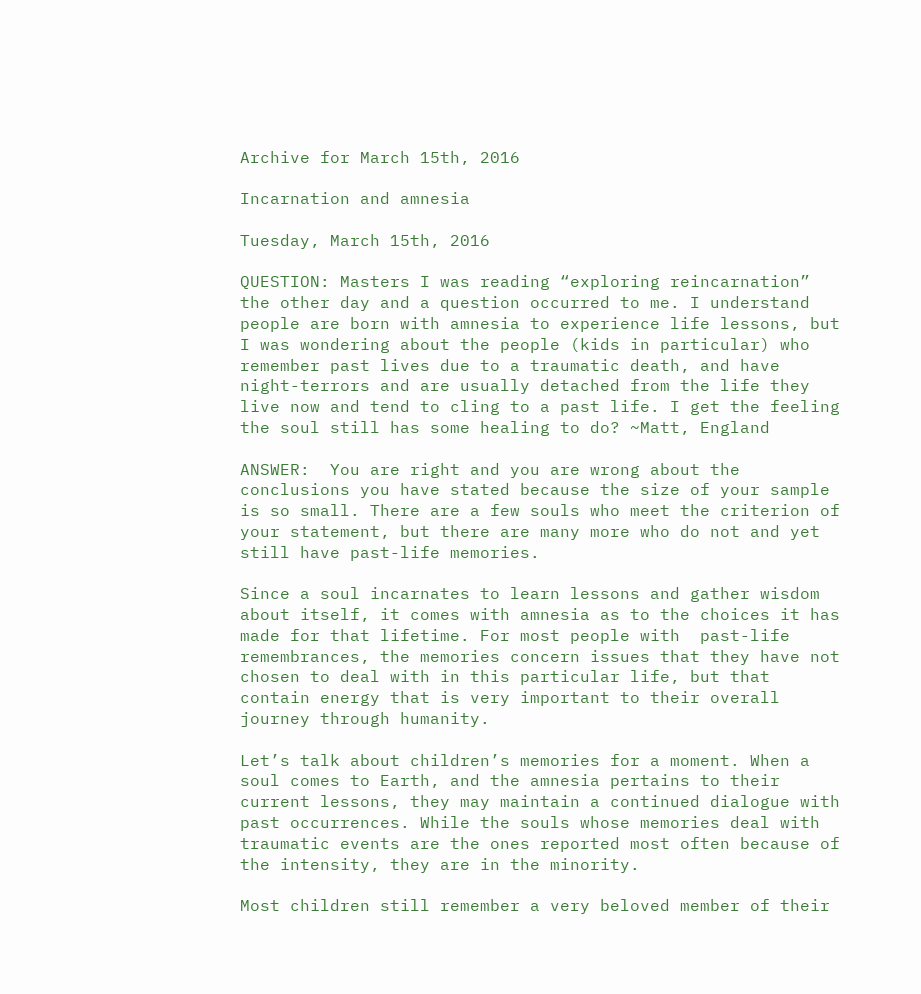Archive for March 15th, 2016

Incarnation and amnesia

Tuesday, March 15th, 2016

QUESTION: Masters I was reading “exploring reincarnation” the other day and a question occurred to me. I understand people are born with amnesia to experience life lessons, but I was wondering about the people (kids in particular) who remember past lives due to a traumatic death, and have night-terrors and are usually detached from the life they live now and tend to cling to a past life. I get the feeling the soul still has some healing to do? ~Matt, England

ANSWER:  You are right and you are wrong about the conclusions you have stated because the size of your sample is so small. There are a few souls who meet the criterion of your statement, but there are many more who do not and yet still have past-life memories.

Since a soul incarnates to learn lessons and gather wisdom about itself, it comes with amnesia as to the choices it has made for that lifetime. For most people with  past-life remembrances, the memories concern issues that they have not chosen to deal with in this particular life, but that contain energy that is very important to their overall journey through humanity.

Let’s talk about children’s memories for a moment. When a soul comes to Earth, and the amnesia pertains to their current lessons, they may maintain a continued dialogue with past occurrences. While the souls whose memories deal with traumatic events are the ones reported most often because of the intensity, they are in the minority.

Most children still remember a very beloved member of their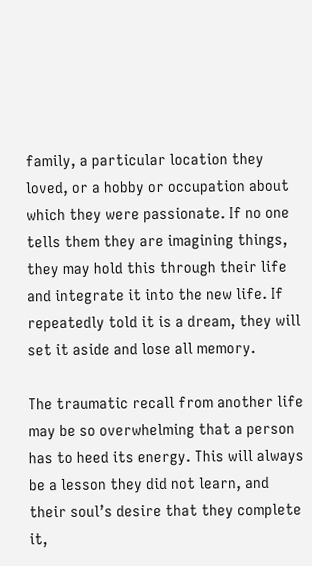family, a particular location they loved, or a hobby or occupation about which they were passionate. If no one tells them they are imagining things, they may hold this through their life and integrate it into the new life. If repeatedly told it is a dream, they will set it aside and lose all memory.

The traumatic recall from another life may be so overwhelming that a person has to heed its energy. This will always be a lesson they did not learn, and their soul’s desire that they complete it,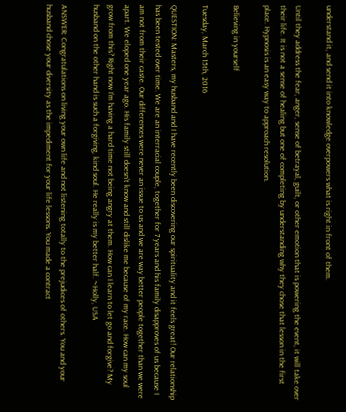understand it, and send it into knowledge overpowers what is right in front of them.

Until they address the fear, anger, sense of betrayal, guilt, or other emotion that is powering the event, it will take over their life. It is not a sense of healing but one of completing by understanding why they chose that lesson in the first place. Hypnosis is an easy way to approach resolution.

Believing in yourself

Tuesday, March 15th, 2016

QUESTION: Masters, my husband and I have recently been discovering our spirituality and it feels great! Our relationship has been tested over time. We are an interracial couple, together for 7 years and his family disapproves of us because I am not from their caste. Our differences were never an issue to us and we are way better people together than we were apart. We eloped one year ago. His family still doesn’t know and still dislike me because of my race. How can my soul grow from this? Right now I’m having a hard time not being angry at them. How can I learn to let go and forgive? My husband on the other hand is such a forgiving, kind soul. He really is my better half. ~Holly, USA

ANSWER: Congratulations on living your own life and not listening totally to the prejudices of others. You and your husband chose your diversity as the impediment for your life lessons. You made a contract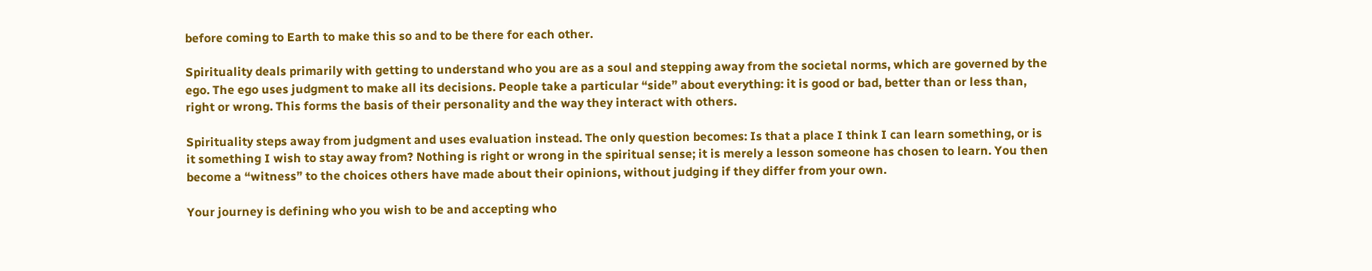before coming to Earth to make this so and to be there for each other.

Spirituality deals primarily with getting to understand who you are as a soul and stepping away from the societal norms, which are governed by the ego. The ego uses judgment to make all its decisions. People take a particular “side” about everything: it is good or bad, better than or less than, right or wrong. This forms the basis of their personality and the way they interact with others.

Spirituality steps away from judgment and uses evaluation instead. The only question becomes: Is that a place I think I can learn something, or is it something I wish to stay away from? Nothing is right or wrong in the spiritual sense; it is merely a lesson someone has chosen to learn. You then become a “witness” to the choices others have made about their opinions, without judging if they differ from your own.

Your journey is defining who you wish to be and accepting who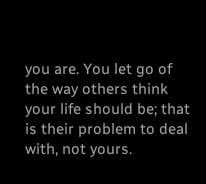you are. You let go of the way others think your life should be; that is their problem to deal with, not yours.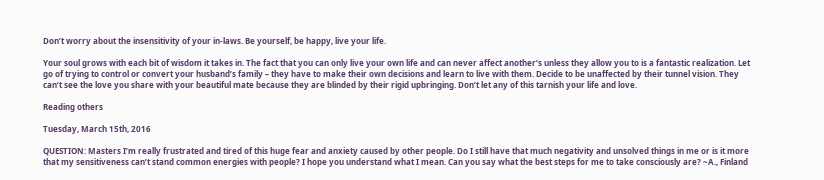Don’t worry about the insensitivity of your in-laws. Be yourself, be happy, live your life.

Your soul grows with each bit of wisdom it takes in. The fact that you can only live your own life and can never affect another’s unless they allow you to is a fantastic realization. Let go of trying to control or convert your husband’s family – they have to make their own decisions and learn to live with them. Decide to be unaffected by their tunnel vision. They can’t see the love you share with your beautiful mate because they are blinded by their rigid upbringing. Don’t let any of this tarnish your life and love.

Reading others

Tuesday, March 15th, 2016

QUESTION: Masters I’m really frustrated and tired of this huge fear and anxiety caused by other people. Do I still have that much negativity and unsolved things in me or is it more that my sensitiveness can’t stand common energies with people? I hope you understand what I mean. Can you say what the best steps for me to take consciously are? ~A., Finland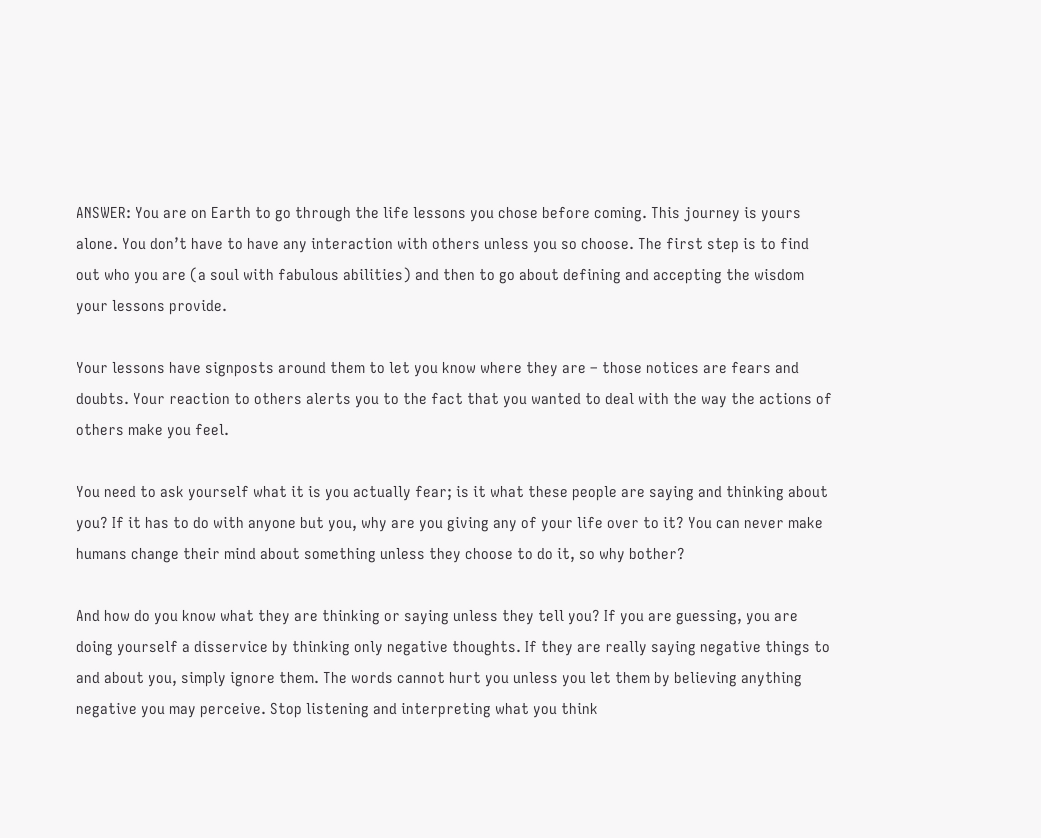ANSWER: You are on Earth to go through the life lessons you chose before coming. This journey is yours alone. You don’t have to have any interaction with others unless you so choose. The first step is to find out who you are (a soul with fabulous abilities) and then to go about defining and accepting the wisdom your lessons provide.

Your lessons have signposts around them to let you know where they are – those notices are fears and doubts. Your reaction to others alerts you to the fact that you wanted to deal with the way the actions of others make you feel.

You need to ask yourself what it is you actually fear; is it what these people are saying and thinking about you? If it has to do with anyone but you, why are you giving any of your life over to it? You can never make humans change their mind about something unless they choose to do it, so why bother?

And how do you know what they are thinking or saying unless they tell you? If you are guessing, you are doing yourself a disservice by thinking only negative thoughts. If they are really saying negative things to and about you, simply ignore them. The words cannot hurt you unless you let them by believing anything negative you may perceive. Stop listening and interpreting what you think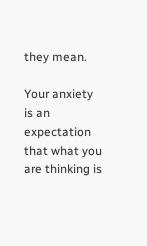they mean.

Your anxiety is an expectation that what you are thinking is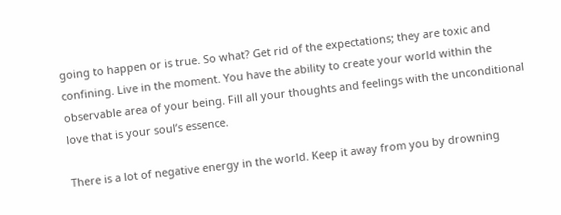going to happen or is true. So what? Get rid of the expectations; they are toxic and confining. Live in the moment. You have the ability to create your world within the observable area of your being. Fill all your thoughts and feelings with the unconditional love that is your soul’s essence.

There is a lot of negative energy in the world. Keep it away from you by drowning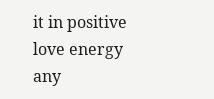it in positive love energy any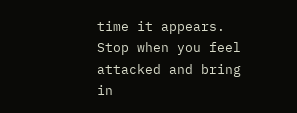time it appears. Stop when you feel attacked and bring in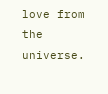love from the universe.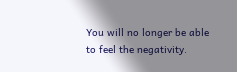You will no longer be able to feel the negativity.